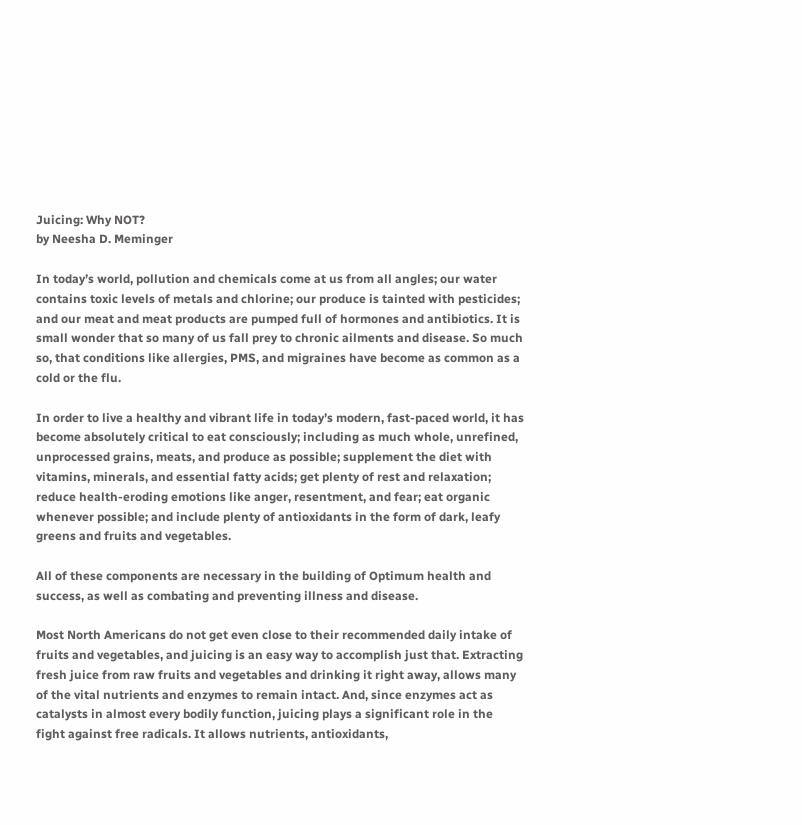Juicing: Why NOT?
by Neesha D. Meminger

In today’s world, pollution and chemicals come at us from all angles; our water contains toxic levels of metals and chlorine; our produce is tainted with pesticides; and our meat and meat products are pumped full of hormones and antibiotics. It is small wonder that so many of us fall prey to chronic ailments and disease. So much so, that conditions like allergies, PMS, and migraines have become as common as a cold or the flu.

In order to live a healthy and vibrant life in today’s modern, fast-paced world, it has become absolutely critical to eat consciously; including as much whole, unrefined, unprocessed grains, meats, and produce as possible; supplement the diet with vitamins, minerals, and essential fatty acids; get plenty of rest and relaxation; reduce health-eroding emotions like anger, resentment, and fear; eat organic whenever possible; and include plenty of antioxidants in the form of dark, leafy greens and fruits and vegetables.

All of these components are necessary in the building of Optimum health and success, as well as combating and preventing illness and disease.

Most North Americans do not get even close to their recommended daily intake of fruits and vegetables, and juicing is an easy way to accomplish just that. Extracting fresh juice from raw fruits and vegetables and drinking it right away, allows many of the vital nutrients and enzymes to remain intact. And, since enzymes act as catalysts in almost every bodily function, juicing plays a significant role in the fight against free radicals. It allows nutrients, antioxidants,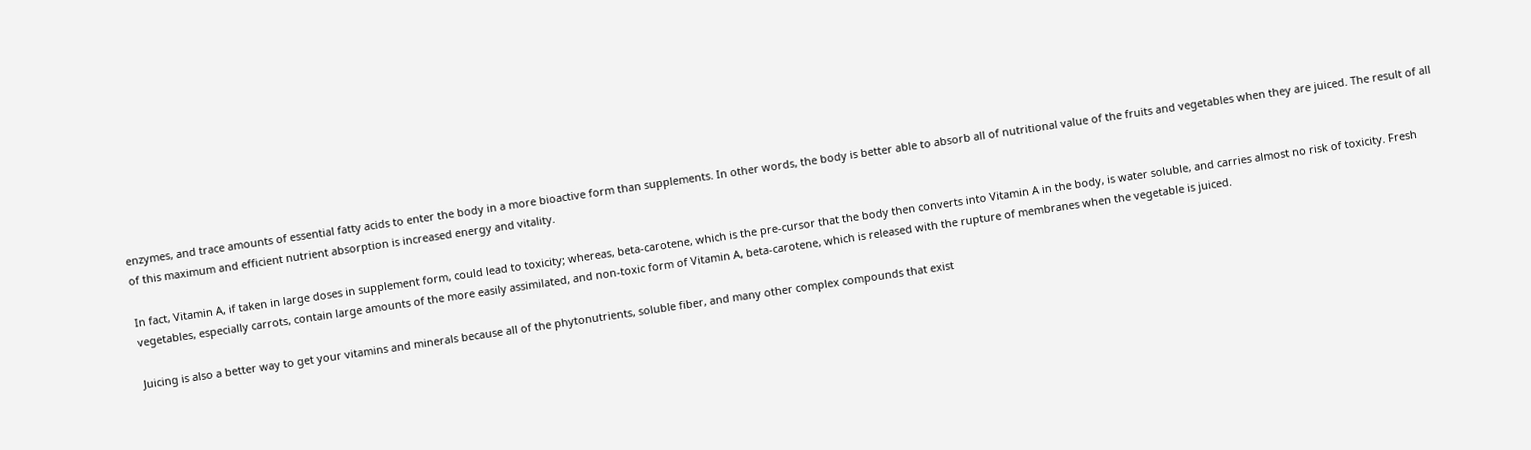enzymes, and trace amounts of essential fatty acids to enter the body in a more bioactive form than supplements. In other words, the body is better able to absorb all of nutritional value of the fruits and vegetables when they are juiced. The result of all of this maximum and efficient nutrient absorption is increased energy and vitality.

In fact, Vitamin A, if taken in large doses in supplement form, could lead to toxicity; whereas, beta-carotene, which is the pre-cursor that the body then converts into Vitamin A in the body, is water soluble, and carries almost no risk of toxicity. Fresh vegetables, especially carrots, contain large amounts of the more easily assimilated, and non-toxic form of Vitamin A, beta-carotene, which is released with the rupture of membranes when the vegetable is juiced.

Juicing is also a better way to get your vitamins and minerals because all of the phytonutrients, soluble fiber, and many other complex compounds that exist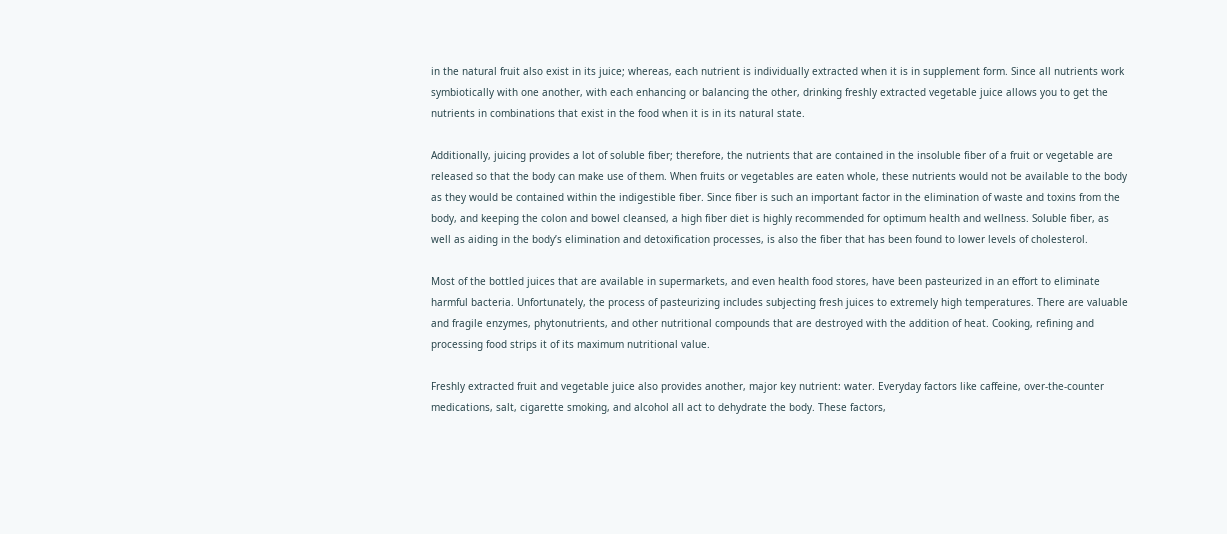in the natural fruit also exist in its juice; whereas, each nutrient is individually extracted when it is in supplement form. Since all nutrients work symbiotically with one another, with each enhancing or balancing the other, drinking freshly extracted vegetable juice allows you to get the nutrients in combinations that exist in the food when it is in its natural state.

Additionally, juicing provides a lot of soluble fiber; therefore, the nutrients that are contained in the insoluble fiber of a fruit or vegetable are released so that the body can make use of them. When fruits or vegetables are eaten whole, these nutrients would not be available to the body as they would be contained within the indigestible fiber. Since fiber is such an important factor in the elimination of waste and toxins from the body, and keeping the colon and bowel cleansed, a high fiber diet is highly recommended for optimum health and wellness. Soluble fiber, as well as aiding in the body’s elimination and detoxification processes, is also the fiber that has been found to lower levels of cholesterol.

Most of the bottled juices that are available in supermarkets, and even health food stores, have been pasteurized in an effort to eliminate harmful bacteria. Unfortunately, the process of pasteurizing includes subjecting fresh juices to extremely high temperatures. There are valuable and fragile enzymes, phytonutrients, and other nutritional compounds that are destroyed with the addition of heat. Cooking, refining and processing food strips it of its maximum nutritional value.

Freshly extracted fruit and vegetable juice also provides another, major key nutrient: water. Everyday factors like caffeine, over-the-counter medications, salt, cigarette smoking, and alcohol all act to dehydrate the body. These factors,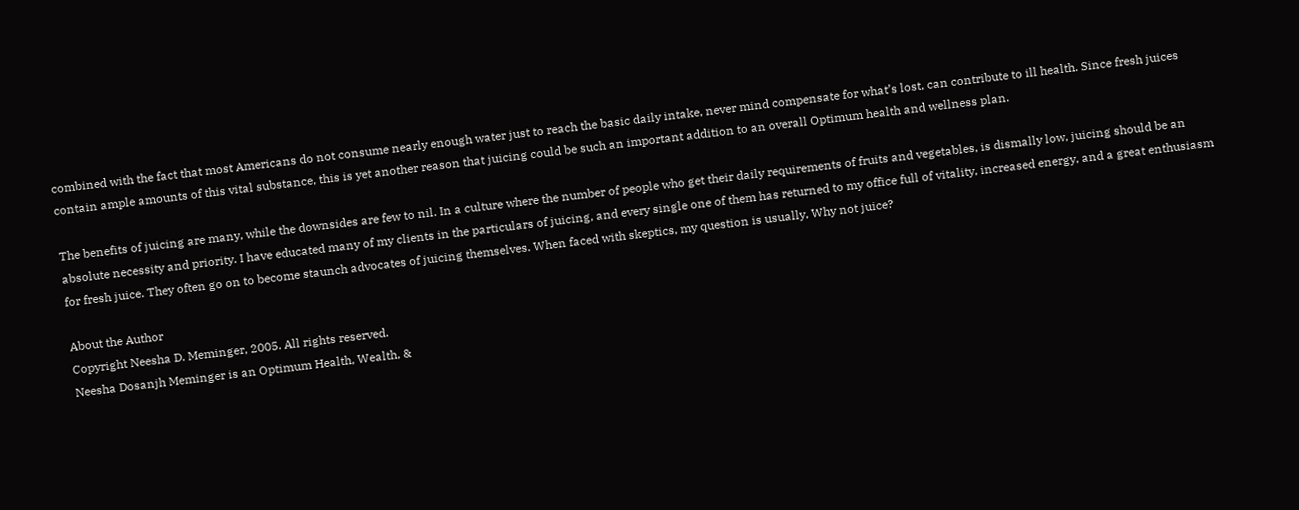combined with the fact that most Americans do not consume nearly enough water just to reach the basic daily intake, never mind compensate for what’s lost, can contribute to ill health. Since fresh juices contain ample amounts of this vital substance, this is yet another reason that juicing could be such an important addition to an overall Optimum health and wellness plan.

The benefits of juicing are many, while the downsides are few to nil. In a culture where the number of people who get their daily requirements of fruits and vegetables, is dismally low, juicing should be an absolute necessity and priority. I have educated many of my clients in the particulars of juicing, and every single one of them has returned to my office full of vitality, increased energy, and a great enthusiasm for fresh juice. They often go on to become staunch advocates of juicing themselves. When faced with skeptics, my question is usually, Why not juice?

About the Author
Copyright Neesha D. Meminger, 2005. All rights reserved.
Neesha Dosanjh Meminger is an Optimum Health, Wealth, &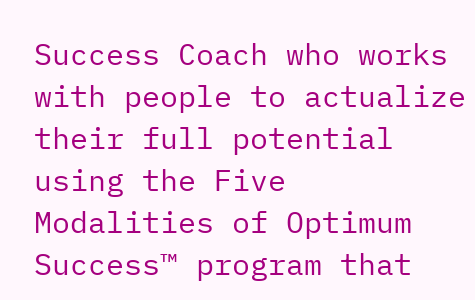Success Coach who works with people to actualize their full potential using the Five Modalities of Optimum Success™ program that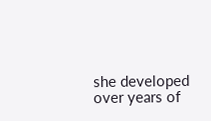she developed over years of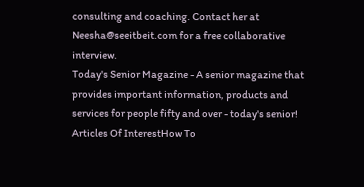consulting and coaching. Contact her at Neesha@seeitbeit.com for a free collaborative interview.
Today's Senior Magazine - A senior magazine that provides important information, products and services for people fifty and over - today's senior!
Articles Of InterestHow To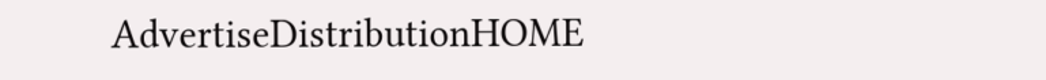AdvertiseDistributionHOME